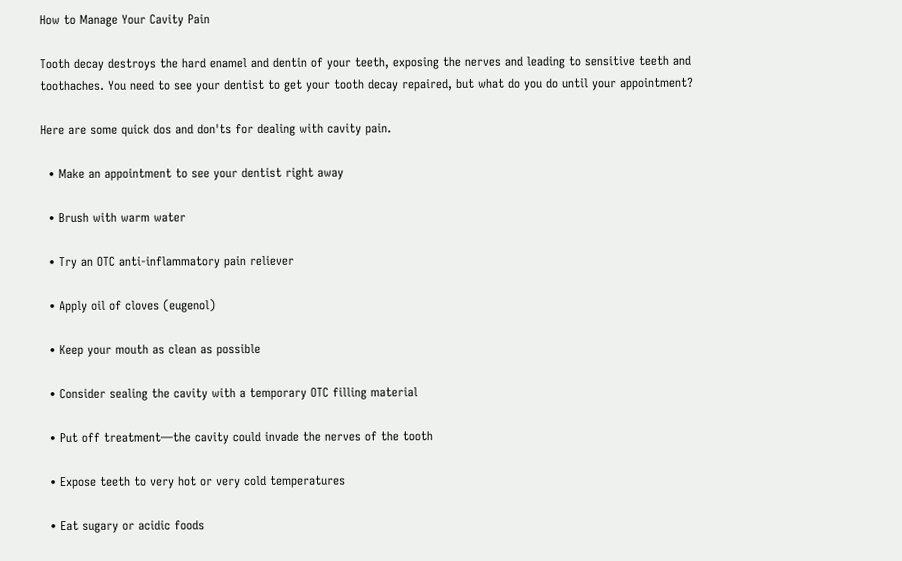How to Manage Your Cavity Pain

Tooth decay destroys the hard enamel and dentin of your teeth, exposing the nerves and leading to sensitive teeth and toothaches. You need to see your dentist to get your tooth decay repaired, but what do you do until your appointment?

Here are some quick dos and don'ts for dealing with cavity pain.

  • Make an appointment to see your dentist right away

  • Brush with warm water

  • Try an OTC anti-inflammatory pain reliever

  • Apply oil of cloves (eugenol)

  • Keep your mouth as clean as possible

  • Consider sealing the cavity with a temporary OTC filling material

  • Put off treatment—the cavity could invade the nerves of the tooth

  • Expose teeth to very hot or very cold temperatures

  • Eat sugary or acidic foods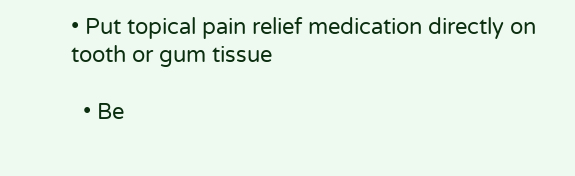• Put topical pain relief medication directly on tooth or gum tissue

  • Be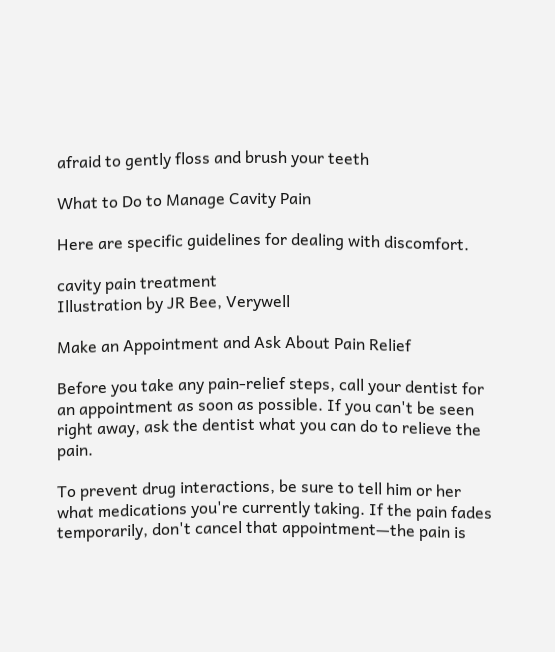afraid to gently floss and brush your teeth

What to Do to Manage Cavity Pain

Here are specific guidelines for dealing with discomfort.

cavity pain treatment
Illustration by JR Bee, Verywell

Make an Appointment and Ask About Pain Relief

Before you take any pain-relief steps, call your dentist for an appointment as soon as possible. If you can't be seen right away, ask the dentist what you can do to relieve the pain.

To prevent drug interactions, be sure to tell him or her what medications you're currently taking. If the pain fades temporarily, don't cancel that appointment—the pain is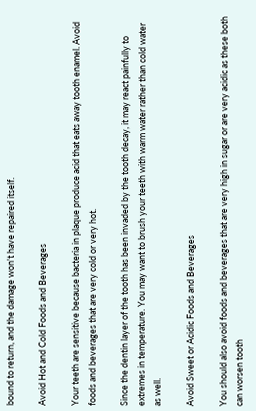bound to return, and the damage won't have repaired itself.

Avoid Hot and Cold Foods and Beverages

Your teeth are sensitive because bacteria in plaque produce acid that eats away tooth enamel. Avoid foods and beverages that are very cold or very hot.

Since the dentin layer of the tooth has been invaded by the tooth decay, it may react painfully to extremes in temperature. You may want to brush your teeth with warm water rather than cold water as well.

Avoid Sweet or Acidic Foods and Beverages

You should also avoid foods and beverages that are very high in sugar or are very acidic as these both can worsen tooth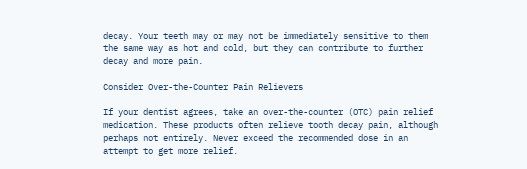decay. Your teeth may or may not be immediately sensitive to them the same way as hot and cold, but they can contribute to further decay and more pain.

Consider Over-the-Counter Pain Relievers

If your dentist agrees, take an over-the-counter (OTC) pain relief medication. These products often relieve tooth decay pain, although perhaps not entirely. Never exceed the recommended dose in an attempt to get more relief.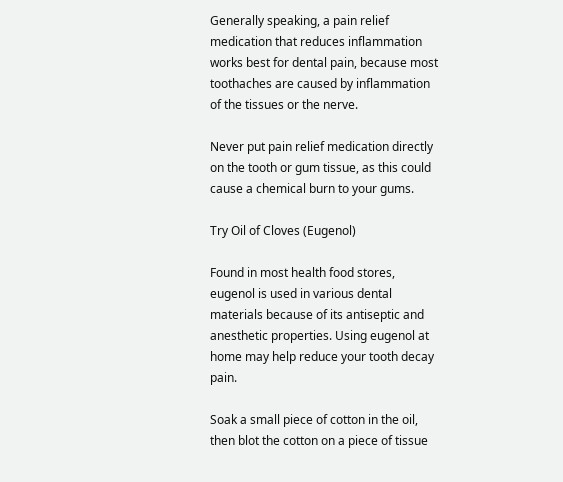Generally speaking, a pain relief medication that reduces inflammation works best for dental pain, because most toothaches are caused by inflammation of the tissues or the nerve.

Never put pain relief medication directly on the tooth or gum tissue, as this could cause a chemical burn to your gums.

Try Oil of Cloves (Eugenol)

Found in most health food stores, eugenol is used in various dental materials because of its antiseptic and anesthetic properties. Using eugenol at home may help reduce your tooth decay pain.

Soak a small piece of cotton in the oil, then blot the cotton on a piece of tissue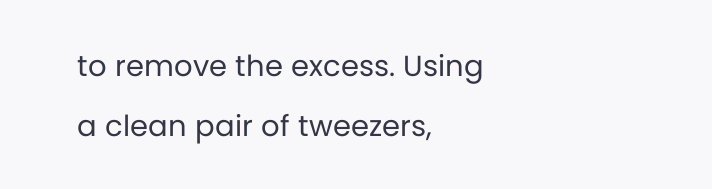to remove the excess. Using a clean pair of tweezers,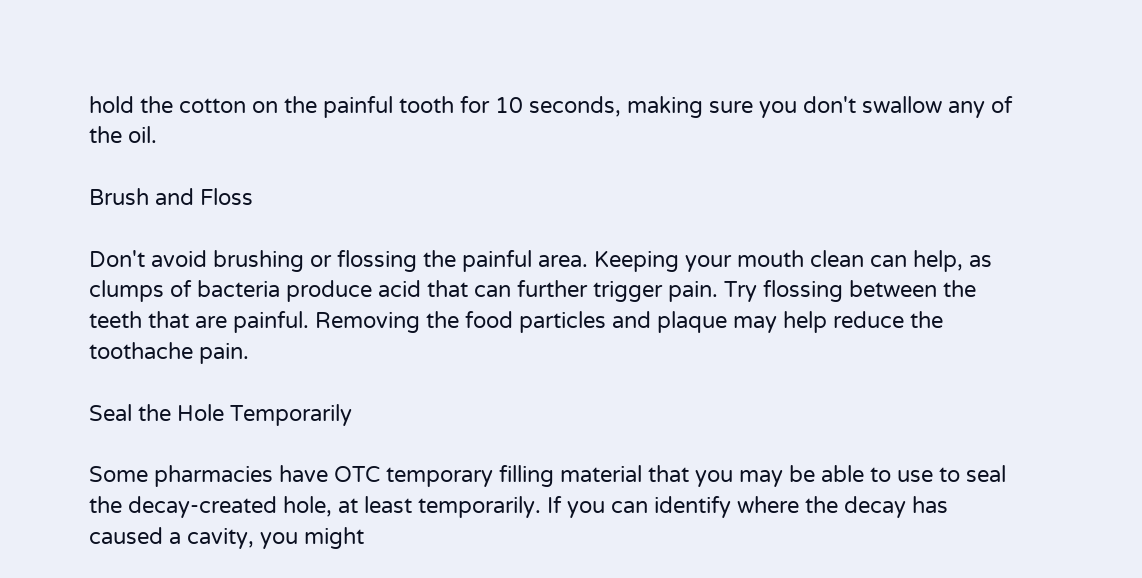hold the cotton on the painful tooth for 10 seconds, making sure you don't swallow any of the oil.

Brush and Floss

Don't avoid brushing or flossing the painful area. Keeping your mouth clean can help, as clumps of bacteria produce acid that can further trigger pain. Try flossing between the teeth that are painful. Removing the food particles and plaque may help reduce the toothache pain.

Seal the Hole Temporarily

Some pharmacies have OTC temporary filling material that you may be able to use to seal the decay-created hole, at least temporarily. If you can identify where the decay has caused a cavity, you might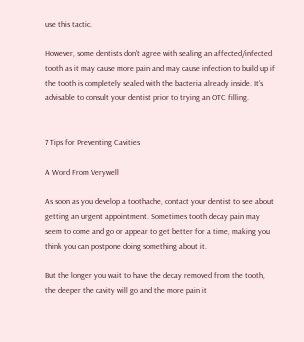use this tactic.

However, some dentists don't agree with sealing an affected/infected tooth as it may cause more pain and may cause infection to build up if the tooth is completely sealed with the bacteria already inside. It's advisable to consult your dentist prior to trying an OTC filling.


7 Tips for Preventing Cavities

A Word From Verywell

As soon as you develop a toothache, contact your dentist to see about getting an urgent appointment. Sometimes tooth decay pain may seem to come and go or appear to get better for a time, making you think you can postpone doing something about it.

But the longer you wait to have the decay removed from the tooth, the deeper the cavity will go and the more pain it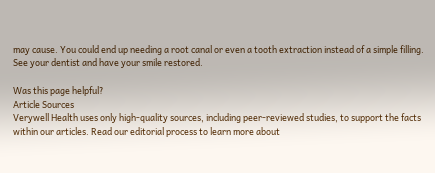may cause. You could end up needing a root canal or even a tooth extraction instead of a simple filling. See your dentist and have your smile restored.

Was this page helpful?
Article Sources
Verywell Health uses only high-quality sources, including peer-reviewed studies, to support the facts within our articles. Read our editorial process to learn more about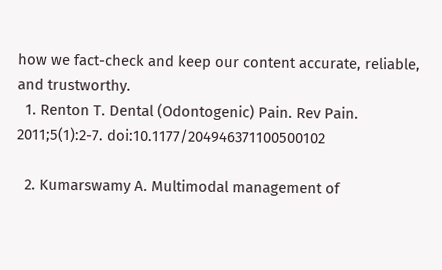how we fact-check and keep our content accurate, reliable, and trustworthy.
  1. Renton T. Dental (Odontogenic) Pain. Rev Pain. 2011;5(1):2-7. doi:10.1177/204946371100500102

  2. Kumarswamy A. Multimodal management of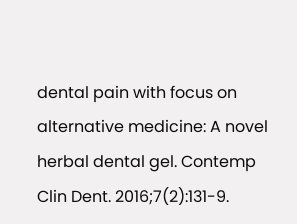dental pain with focus on alternative medicine: A novel herbal dental gel. Contemp Clin Dent. 2016;7(2):131-9.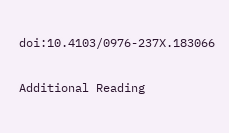doi:10.4103/0976-237X.183066

Additional Reading